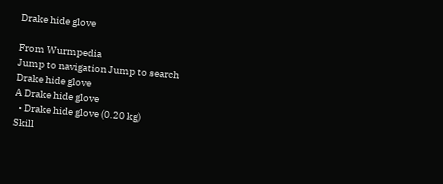Drake hide glove

From Wurmpedia
Jump to navigation Jump to search
Drake hide glove
A Drake hide glove
  • Drake hide glove (0.20 kg)
Skill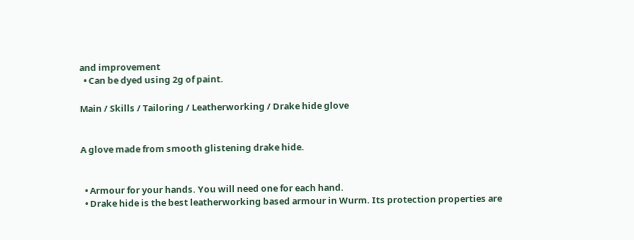and improvement
  • Can be dyed using 2g of paint.

Main / Skills / Tailoring / Leatherworking / Drake hide glove


A glove made from smooth glistening drake hide.


  • Armour for your hands. You will need one for each hand.
  • Drake hide is the best leatherworking based armour in Wurm. Its protection properties are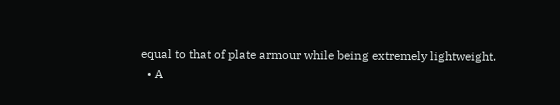equal to that of plate armour while being extremely lightweight.
  • A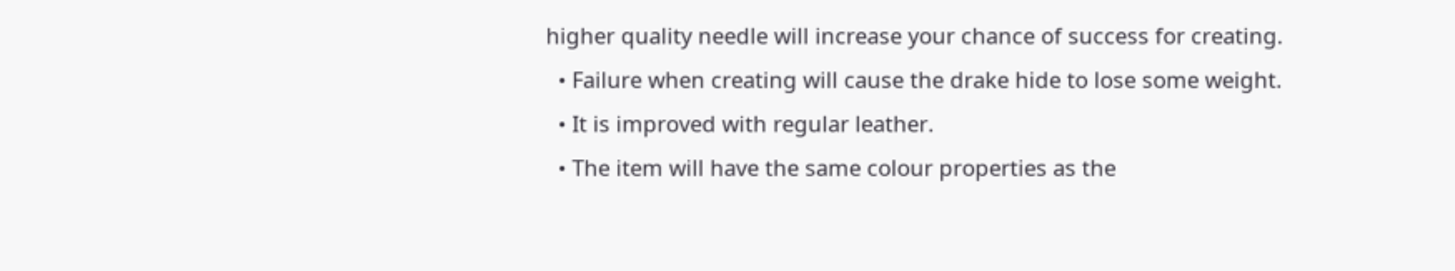higher quality needle will increase your chance of success for creating.
  • Failure when creating will cause the drake hide to lose some weight.
  • It is improved with regular leather.
  • The item will have the same colour properties as the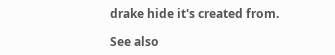drake hide it's created from.

See also